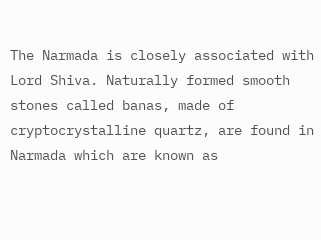The Narmada is closely associated with Lord Shiva. Naturally formed smooth stones called banas, made of cryptocrystalline quartz, are found in Narmada which are known as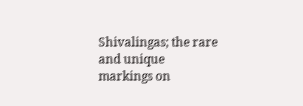Shivalingas; the rare and unique markings on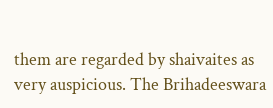them are regarded by shaivaites as very auspicious. The Brihadeeswara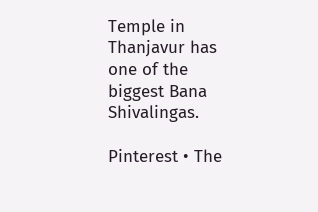Temple in Thanjavur has one of the biggest Bana Shivalingas.

Pinterest • The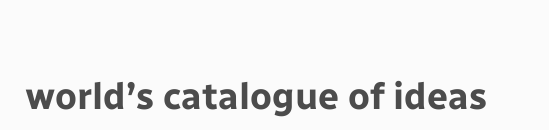world’s catalogue of ideas